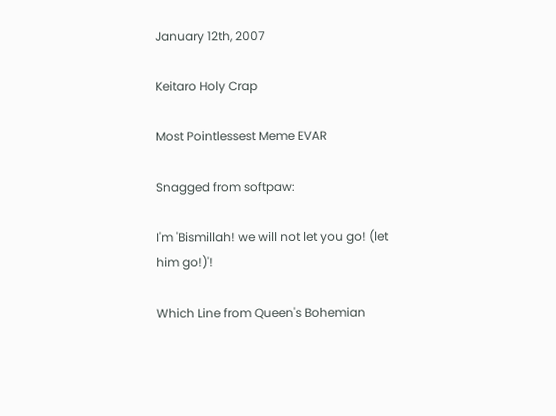January 12th, 2007

Keitaro Holy Crap

Most Pointlessest Meme EVAR

Snagged from softpaw:

I'm 'Bismillah! we will not let you go! (let him go!)'!

Which Line from Queen's Bohemian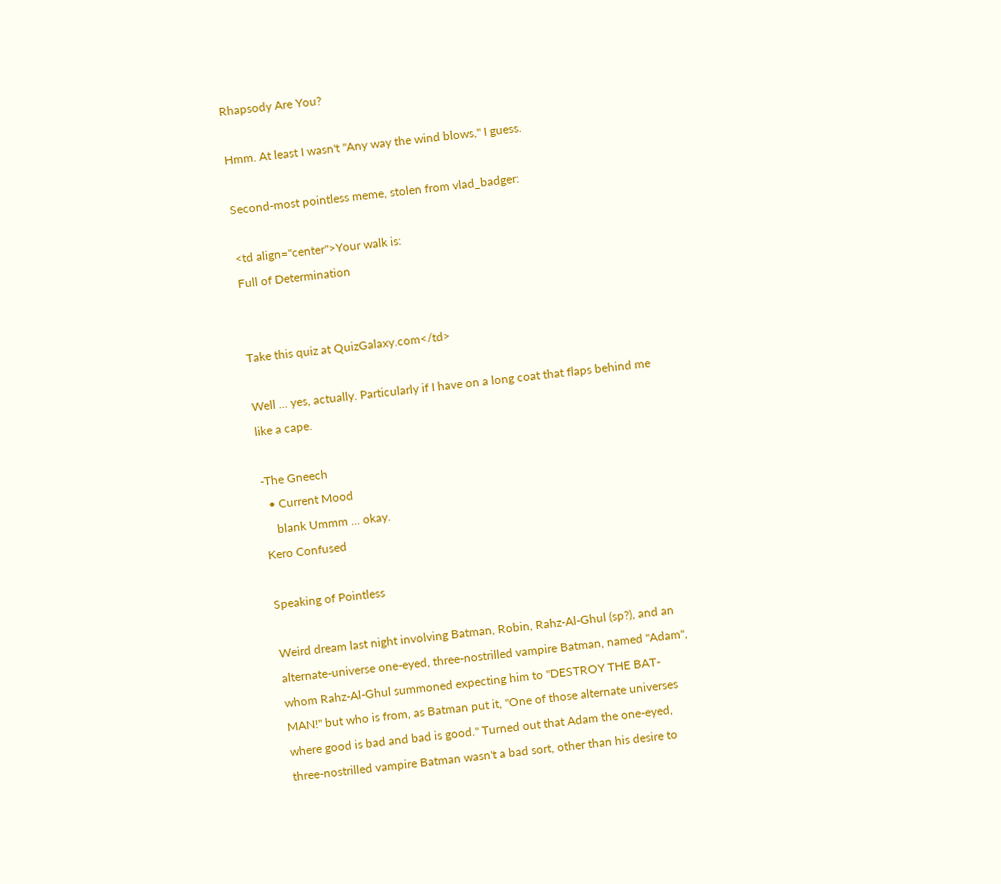Rhapsody Are You?

Hmm. At least I wasn't "Any way the wind blows," I guess.

Second-most pointless meme, stolen from vlad_badger:

<td align="center">Your walk is:
Full of Determination


Take this quiz at QuizGalaxy.com</td>

Well ... yes, actually. Particularly if I have on a long coat that flaps behind me like a cape.

-The Gneech
  • Current Mood
    blank Ummm ... okay.
Kero Confused

Speaking of Pointless

Weird dream last night involving Batman, Robin, Rahz-Al-Ghul (sp?), and an alternate-universe one-eyed, three-nostrilled vampire Batman, named "Adam", whom Rahz-Al-Ghul summoned expecting him to "DESTROY THE BAT-MAN!" but who is from, as Batman put it, "One of those alternate universes where good is bad and bad is good." Turned out that Adam the one-eyed, three-nostrilled vampire Batman wasn't a bad sort, other than his desire to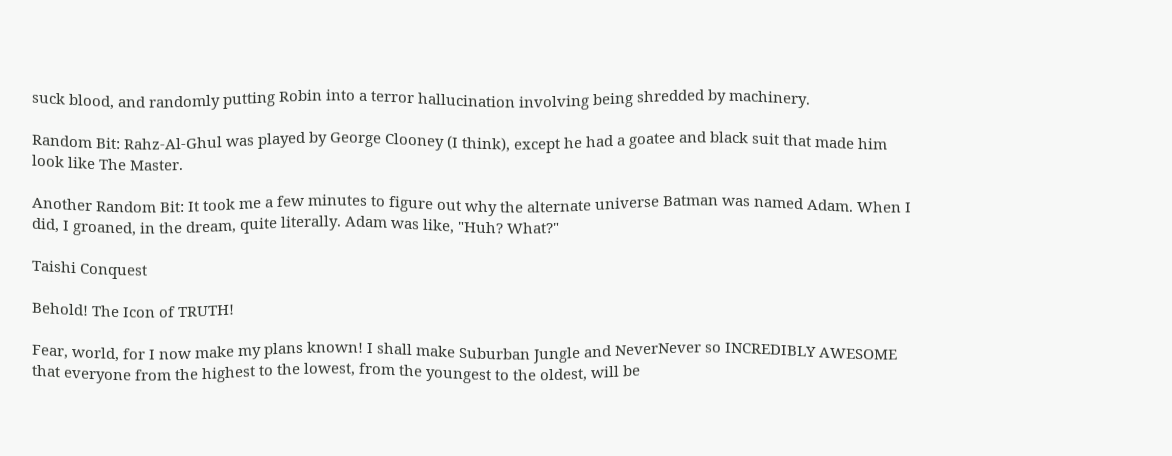suck blood, and randomly putting Robin into a terror hallucination involving being shredded by machinery.

Random Bit: Rahz-Al-Ghul was played by George Clooney (I think), except he had a goatee and black suit that made him look like The Master.

Another Random Bit: It took me a few minutes to figure out why the alternate universe Batman was named Adam. When I did, I groaned, in the dream, quite literally. Adam was like, "Huh? What?"

Taishi Conquest

Behold! The Icon of TRUTH!

Fear, world, for I now make my plans known! I shall make Suburban Jungle and NeverNever so INCREDIBLY AWESOME that everyone from the highest to the lowest, from the youngest to the oldest, will be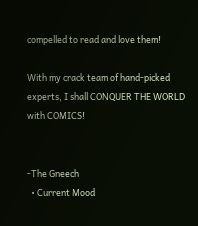compelled to read and love them!

With my crack team of hand-picked experts, I shall CONQUER THE WORLD with COMICS!


-The Gneech
  • Current Mood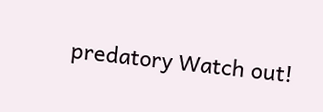predatory Watch out!